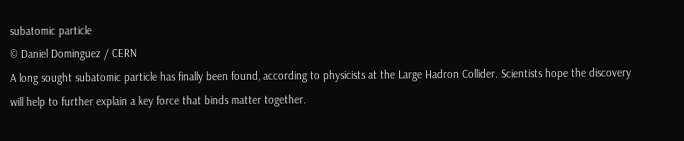subatomic particle
© Daniel Dominguez / CERN
A long sought subatomic particle has finally been found, according to physicists at the Large Hadron Collider. Scientists hope the discovery will help to further explain a key force that binds matter together.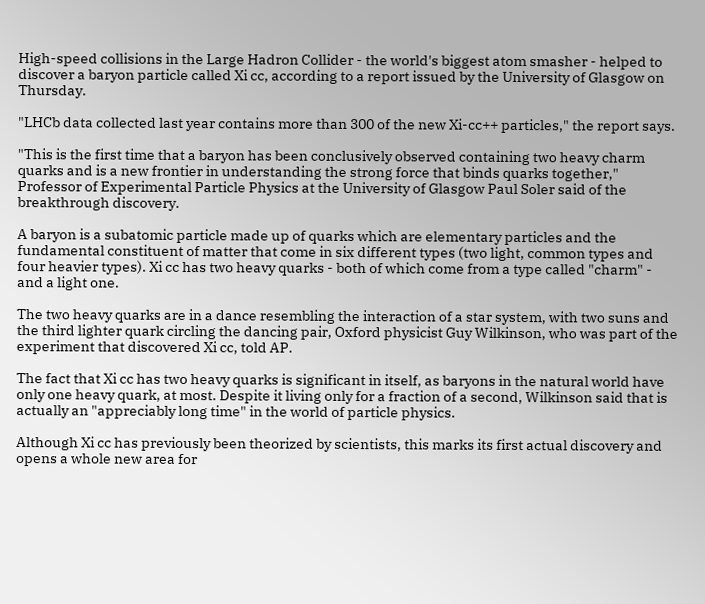High-speed collisions in the Large Hadron Collider - the world's biggest atom smasher - helped to discover a baryon particle called Xi cc, according to a report issued by the University of Glasgow on Thursday.

"LHCb data collected last year contains more than 300 of the new Xi-cc++ particles," the report says.

"This is the first time that a baryon has been conclusively observed containing two heavy charm quarks and is a new frontier in understanding the strong force that binds quarks together," Professor of Experimental Particle Physics at the University of Glasgow Paul Soler said of the breakthrough discovery.

A baryon is a subatomic particle made up of quarks which are elementary particles and the fundamental constituent of matter that come in six different types (two light, common types and four heavier types). Xi cc has two heavy quarks - both of which come from a type called "charm" - and a light one.

The two heavy quarks are in a dance resembling the interaction of a star system, with two suns and the third lighter quark circling the dancing pair, Oxford physicist Guy Wilkinson, who was part of the experiment that discovered Xi cc, told AP.

The fact that Xi cc has two heavy quarks is significant in itself, as baryons in the natural world have only one heavy quark, at most. Despite it living only for a fraction of a second, Wilkinson said that is actually an "appreciably long time" in the world of particle physics.

Although Xi cc has previously been theorized by scientists, this marks its first actual discovery and opens a whole new area for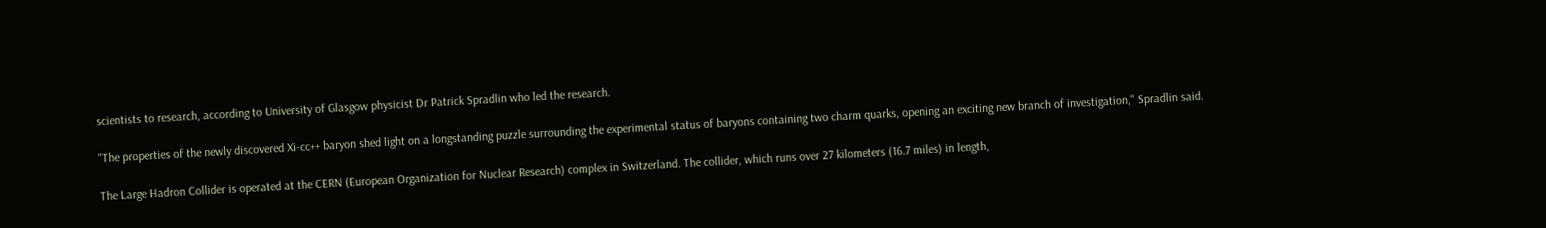scientists to research, according to University of Glasgow physicist Dr Patrick Spradlin who led the research.

"The properties of the newly discovered Xi-cc++ baryon shed light on a longstanding puzzle surrounding the experimental status of baryons containing two charm quarks, opening an exciting new branch of investigation," Spradlin said.

The Large Hadron Collider is operated at the CERN (European Organization for Nuclear Research) complex in Switzerland. The collider, which runs over 27 kilometers (16.7 miles) in length,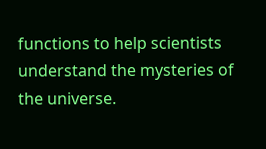functions to help scientists understand the mysteries of the universe.